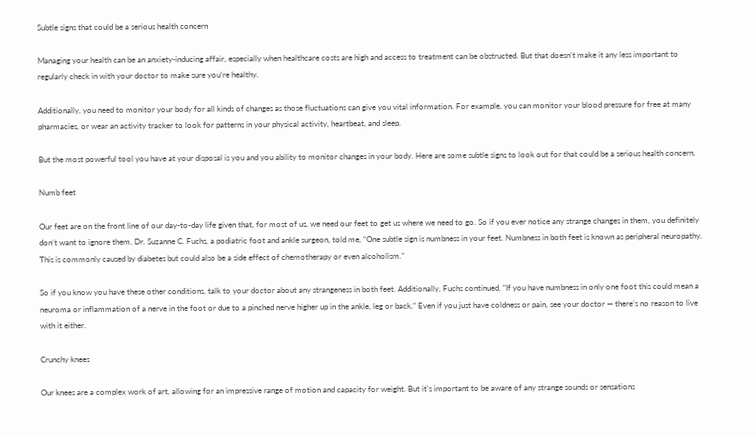Subtle signs that could be a serious health concern

Managing your health can be an anxiety-inducing affair, especially when healthcare costs are high and access to treatment can be obstructed. But that doesn’t make it any less important to regularly check in with your doctor to make sure you’re healthy.

Additionally, you need to monitor your body for all kinds of changes as those fluctuations can give you vital information. For example, you can monitor your blood pressure for free at many pharmacies, or wear an activity tracker to look for patterns in your physical activity, heartbeat, and sleep.

But the most powerful tool you have at your disposal is you and you ability to monitor changes in your body. Here are some subtle signs to look out for that could be a serious health concern.

Numb feet

Our feet are on the front line of our day-to-day life given that, for most of us, we need our feet to get us where we need to go. So if you ever notice any strange changes in them, you definitely don’t want to ignore them. Dr. Suzanne C. Fuchs, a podiatric foot and ankle surgeon, told me, “One subtle sign is numbness in your feet. Numbness in both feet is known as peripheral neuropathy. This is commonly caused by diabetes but could also be a side effect of chemotherapy or even alcoholism.”

So if you know you have these other conditions, talk to your doctor about any strangeness in both feet. Additionally, Fuchs continued, “If you have numbness in only one foot this could mean a neuroma or inflammation of a nerve in the foot or due to a pinched nerve higher up in the ankle, leg or back.” Even if you just have coldness or pain, see your doctor — there’s no reason to live with it either.

Crunchy knees

Our knees are a complex work of art, allowing for an impressive range of motion and capacity for weight. But it’s important to be aware of any strange sounds or sensations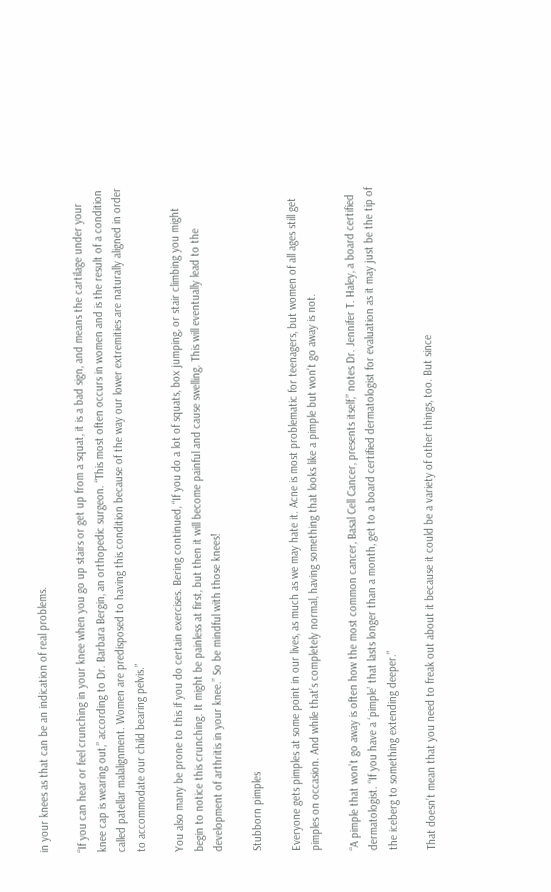in your knees as that can be an indication of real problems.

“If you can hear or feel crunching in your knee when you go up stairs or get up from a squat, it is a bad sign, and means the cartilage under your knee cap is wearing out,” according to Dr. Barbara Bergin, an orthopedic surgeon. “This most often occurs in women and is the result of a condition called patellar malalignment. Women are predisposed to having this condition because of the way our lower extremities are naturally aligned in order to accommodate our child bearing pelvis.”

You also many be prone to this if you do certain exercises. Bering continued, “If you do a lot of squats, box jumping, or stair climbing you might begin to notice this crunching. It might be painless at first, but then it will become painful and cause swelling. This will eventually lead to the development of arthritis in your knee.” So be mindful with those knees!

Stubborn pimples

Everyone gets pimples at some point in our lives, as much as we may hate it. Acne is most problematic for teenagers, but women of all ages still get pimples on occasion. And while that’s completely normal, having something that looks like a pimple but won’t go away is not.

“A pimple that won’t go away is often how the most common cancer, Basal Cell Cancer, presents itself,” notes Dr. Jennifer T. Haley, a board certified dermatologist. “If you have a ‘pimple’ that lasts longer than a month, get to a board certified dermatologist for evaluation as it may just be the tip of the iceberg to something extending deeper.”

That doesn’t mean that you need to freak out about it because it could be a variety of other things, too. But since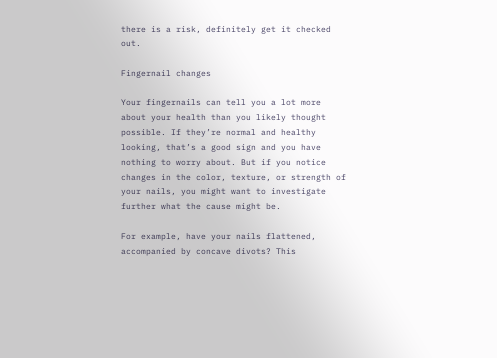there is a risk, definitely get it checked out.

Fingernail changes

Your fingernails can tell you a lot more about your health than you likely thought possible. If they’re normal and healthy looking, that’s a good sign and you have nothing to worry about. But if you notice changes in the color, texture, or strength of your nails, you might want to investigate further what the cause might be.

For example, have your nails flattened, accompanied by concave divots? This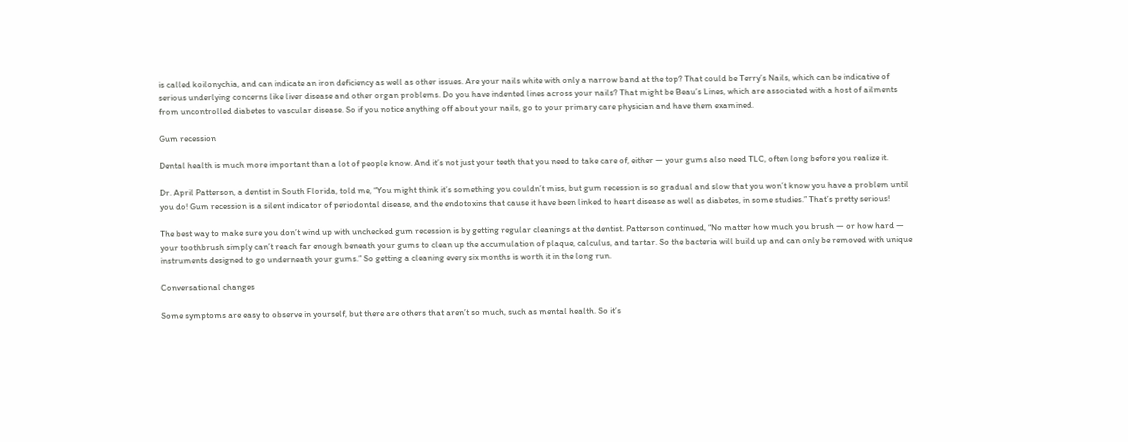is called koilonychia, and can indicate an iron deficiency as well as other issues. Are your nails white with only a narrow band at the top? That could be Terry’s Nails, which can be indicative of serious underlying concerns like liver disease and other organ problems. Do you have indented lines across your nails? That might be Beau’s Lines, which are associated with a host of ailments from uncontrolled diabetes to vascular disease. So if you notice anything off about your nails, go to your primary care physician and have them examined.

Gum recession

Dental health is much more important than a lot of people know. And it’s not just your teeth that you need to take care of, either — your gums also need TLC, often long before you realize it.

Dr. April Patterson, a dentist in South Florida, told me, “You might think it’s something you couldn’t miss, but gum recession is so gradual and slow that you won’t know you have a problem until you do! Gum recession is a silent indicator of periodontal disease, and the endotoxins that cause it have been linked to heart disease as well as diabetes, in some studies.” That’s pretty serious!

The best way to make sure you don’t wind up with unchecked gum recession is by getting regular cleanings at the dentist. Patterson continued, “No matter how much you brush — or how hard — your toothbrush simply can’t reach far enough beneath your gums to clean up the accumulation of plaque, calculus, and tartar. So the bacteria will build up and can only be removed with unique instruments designed to go underneath your gums.” So getting a cleaning every six months is worth it in the long run.

Conversational changes

Some symptoms are easy to observe in yourself, but there are others that aren’t so much, such as mental health. So it’s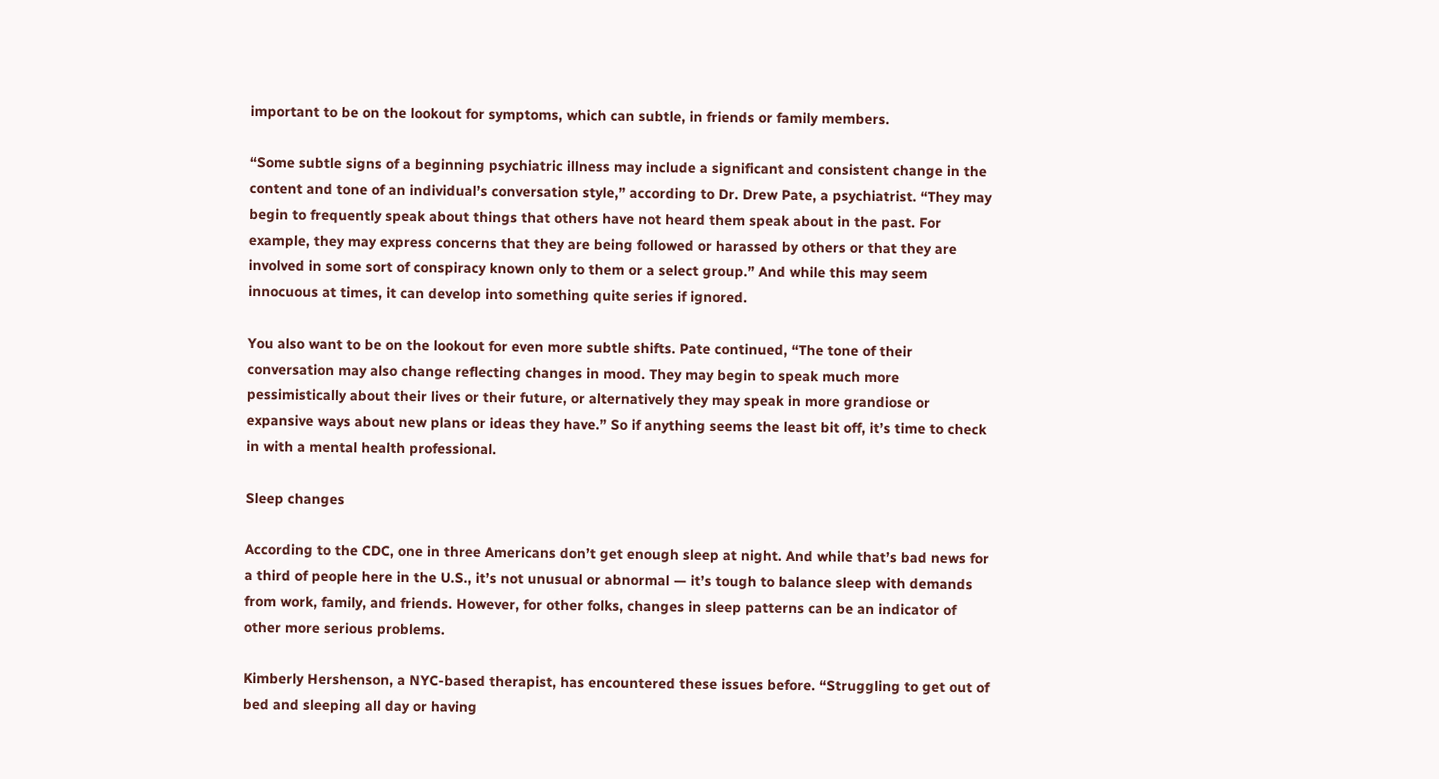important to be on the lookout for symptoms, which can subtle, in friends or family members.

“Some subtle signs of a beginning psychiatric illness may include a significant and consistent change in the content and tone of an individual’s conversation style,” according to Dr. Drew Pate, a psychiatrist. “They may begin to frequently speak about things that others have not heard them speak about in the past. For example, they may express concerns that they are being followed or harassed by others or that they are involved in some sort of conspiracy known only to them or a select group.” And while this may seem innocuous at times, it can develop into something quite series if ignored.

You also want to be on the lookout for even more subtle shifts. Pate continued, “The tone of their conversation may also change reflecting changes in mood. They may begin to speak much more pessimistically about their lives or their future, or alternatively they may speak in more grandiose or expansive ways about new plans or ideas they have.” So if anything seems the least bit off, it’s time to check in with a mental health professional.

Sleep changes

According to the CDC, one in three Americans don’t get enough sleep at night. And while that’s bad news for a third of people here in the U.S., it’s not unusual or abnormal — it’s tough to balance sleep with demands from work, family, and friends. However, for other folks, changes in sleep patterns can be an indicator of other more serious problems.

Kimberly Hershenson, a NYC-based therapist, has encountered these issues before. “Struggling to get out of bed and sleeping all day or having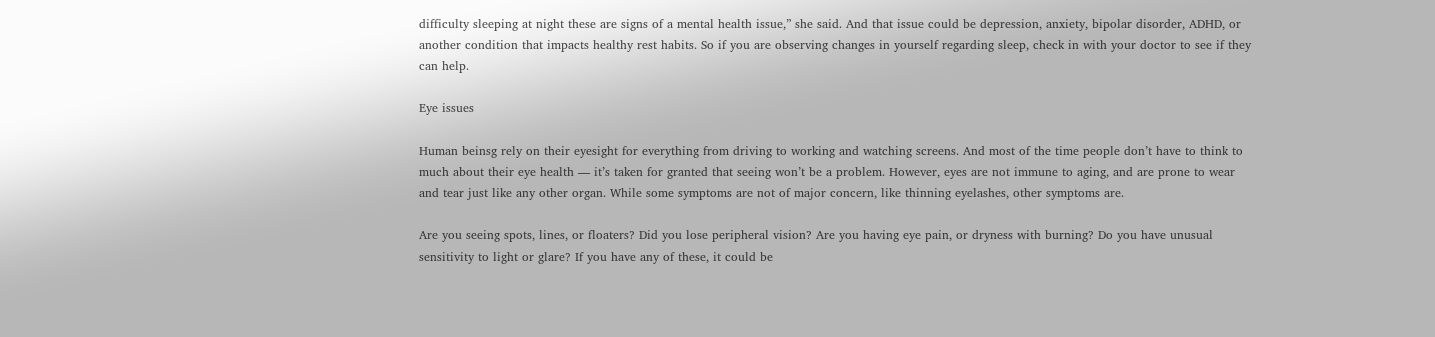difficulty sleeping at night these are signs of a mental health issue,” she said. And that issue could be depression, anxiety, bipolar disorder, ADHD, or another condition that impacts healthy rest habits. So if you are observing changes in yourself regarding sleep, check in with your doctor to see if they can help.

Eye issues

Human beinsg rely on their eyesight for everything from driving to working and watching screens. And most of the time people don’t have to think to much about their eye health — it’s taken for granted that seeing won’t be a problem. However, eyes are not immune to aging, and are prone to wear and tear just like any other organ. While some symptoms are not of major concern, like thinning eyelashes, other symptoms are.

Are you seeing spots, lines, or floaters? Did you lose peripheral vision? Are you having eye pain, or dryness with burning? Do you have unusual sensitivity to light or glare? If you have any of these, it could be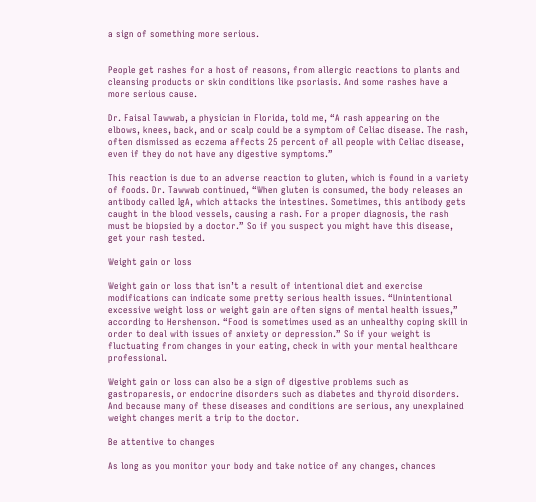a sign of something more serious.


People get rashes for a host of reasons, from allergic reactions to plants and cleansing products or skin conditions like psoriasis. And some rashes have a more serious cause.

Dr. Faisal Tawwab, a physician in Florida, told me, “A rash appearing on the elbows, knees, back, and or scalp could be a symptom of Celiac disease. The rash, often dismissed as eczema affects 25 percent of all people with Celiac disease, even if they do not have any digestive symptoms.”

This reaction is due to an adverse reaction to gluten, which is found in a variety of foods. Dr. Tawwab continued, “When gluten is consumed, the body releases an antibody called IgA, which attacks the intestines. Sometimes, this antibody gets caught in the blood vessels, causing a rash. For a proper diagnosis, the rash must be biopsied by a doctor.” So if you suspect you might have this disease, get your rash tested.

Weight gain or loss

Weight gain or loss that isn’t a result of intentional diet and exercise modifications can indicate some pretty serious health issues. “Unintentional excessive weight loss or weight gain are often signs of mental health issues,” according to Hershenson. “Food is sometimes used as an unhealthy coping skill in order to deal with issues of anxiety or depression.” So if your weight is fluctuating from changes in your eating, check in with your mental healthcare professional.

Weight gain or loss can also be a sign of digestive problems such as gastroparesis, or endocrine disorders such as diabetes and thyroid disorders. And because many of these diseases and conditions are serious, any unexplained weight changes merit a trip to the doctor.

Be attentive to changes

As long as you monitor your body and take notice of any changes, chances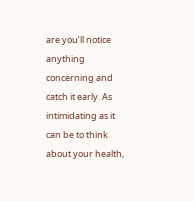are you’ll notice anything concerning and catch it early. As intimidating as it can be to think about your health,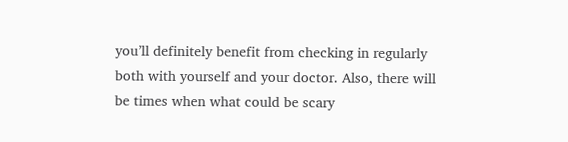you’ll definitely benefit from checking in regularly both with yourself and your doctor. Also, there will be times when what could be scary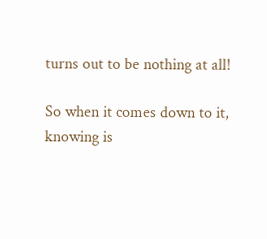turns out to be nothing at all!

So when it comes down to it, knowing is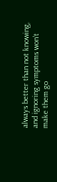always better than not knowing, and ignoring symptoms won’t make them go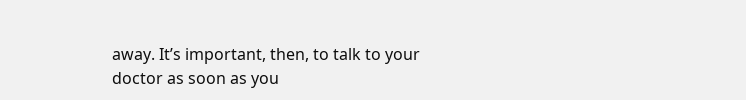away. It’s important, then, to talk to your doctor as soon as you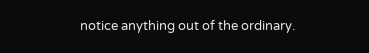notice anything out of the ordinary.